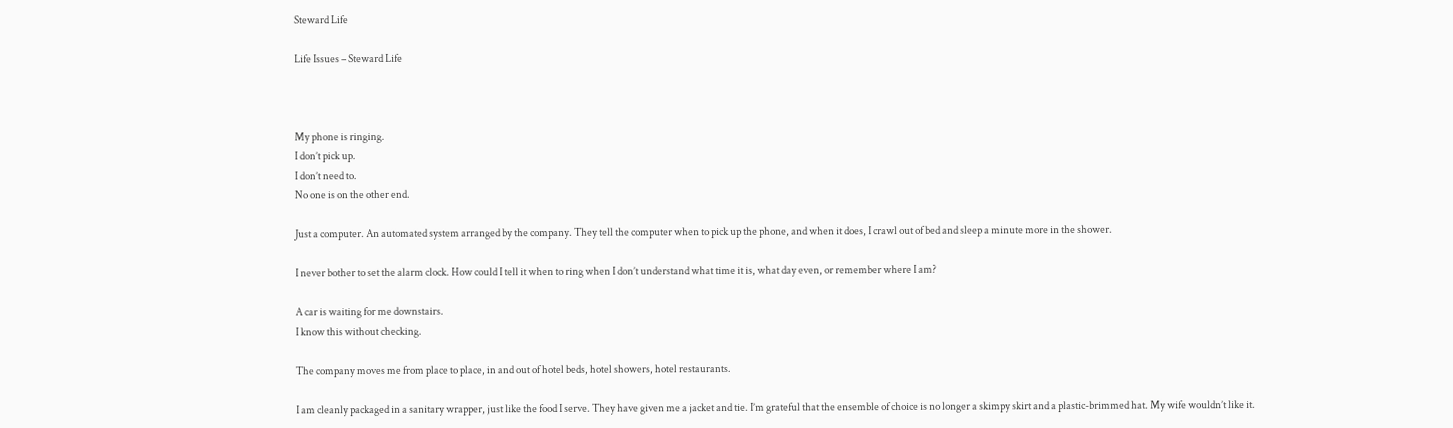Steward Life

Life Issues – Steward Life



My phone is ringing.
I don’t pick up.
I don’t need to.
No one is on the other end.

Just a computer. An automated system arranged by the company. They tell the computer when to pick up the phone, and when it does, I crawl out of bed and sleep a minute more in the shower.

I never bother to set the alarm clock. How could I tell it when to ring when I don’t understand what time it is, what day even, or remember where I am?

A car is waiting for me downstairs.
I know this without checking.

The company moves me from place to place, in and out of hotel beds, hotel showers, hotel restaurants.

I am cleanly packaged in a sanitary wrapper, just like the food I serve. They have given me a jacket and tie. I’m grateful that the ensemble of choice is no longer a skimpy skirt and a plastic-brimmed hat. My wife wouldn’t like it.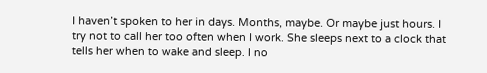I haven’t spoken to her in days. Months, maybe. Or maybe just hours. I try not to call her too often when I work. She sleeps next to a clock that tells her when to wake and sleep. I no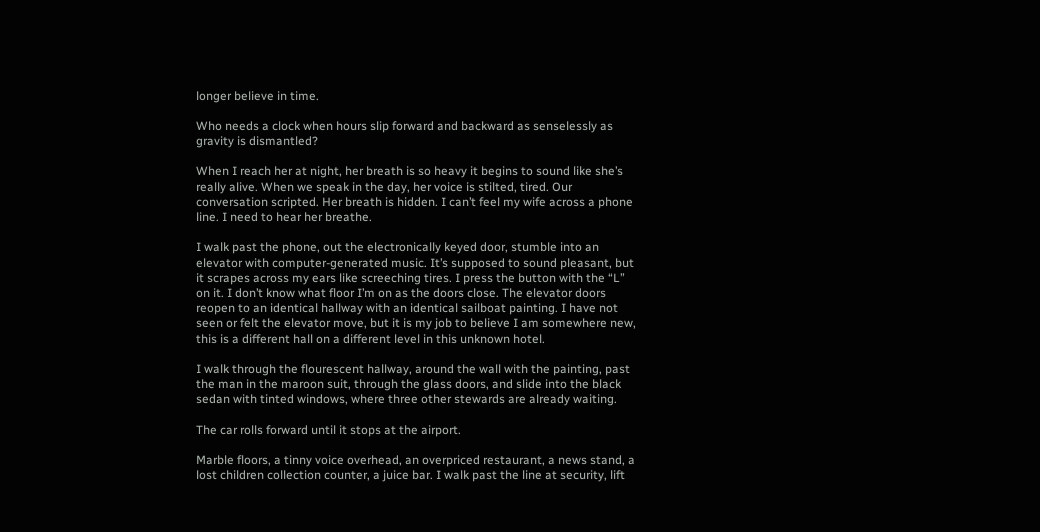longer believe in time.

Who needs a clock when hours slip forward and backward as senselessly as gravity is dismantled?

When I reach her at night, her breath is so heavy it begins to sound like she’s really alive. When we speak in the day, her voice is stilted, tired. Our conversation scripted. Her breath is hidden. I can’t feel my wife across a phone line. I need to hear her breathe.

I walk past the phone, out the electronically keyed door, stumble into an elevator with computer-generated music. It’s supposed to sound pleasant, but it scrapes across my ears like screeching tires. I press the button with the “L” on it. I don’t know what floor I’m on as the doors close. The elevator doors reopen to an identical hallway with an identical sailboat painting. I have not seen or felt the elevator move, but it is my job to believe I am somewhere new, this is a different hall on a different level in this unknown hotel.

I walk through the flourescent hallway, around the wall with the painting, past the man in the maroon suit, through the glass doors, and slide into the black sedan with tinted windows, where three other stewards are already waiting.

The car rolls forward until it stops at the airport.

Marble floors, a tinny voice overhead, an overpriced restaurant, a news stand, a lost children collection counter, a juice bar. I walk past the line at security, lift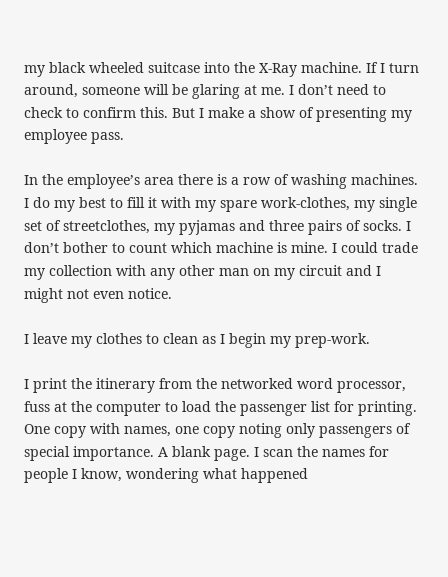my black wheeled suitcase into the X-Ray machine. If I turn around, someone will be glaring at me. I don’t need to check to confirm this. But I make a show of presenting my employee pass.

In the employee’s area there is a row of washing machines. I do my best to fill it with my spare work-clothes, my single set of streetclothes, my pyjamas and three pairs of socks. I don’t bother to count which machine is mine. I could trade my collection with any other man on my circuit and I might not even notice.

I leave my clothes to clean as I begin my prep-work.

I print the itinerary from the networked word processor, fuss at the computer to load the passenger list for printing. One copy with names, one copy noting only passengers of special importance. A blank page. I scan the names for people I know, wondering what happened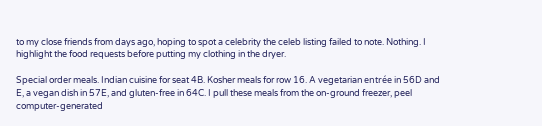to my close friends from days ago, hoping to spot a celebrity the celeb listing failed to note. Nothing. I highlight the food requests before putting my clothing in the dryer.

Special order meals. Indian cuisine for seat 4B. Kosher meals for row 16. A vegetarian entrée in 56D and E, a vegan dish in 57E, and gluten-free in 64C. I pull these meals from the on-ground freezer, peel computer-generated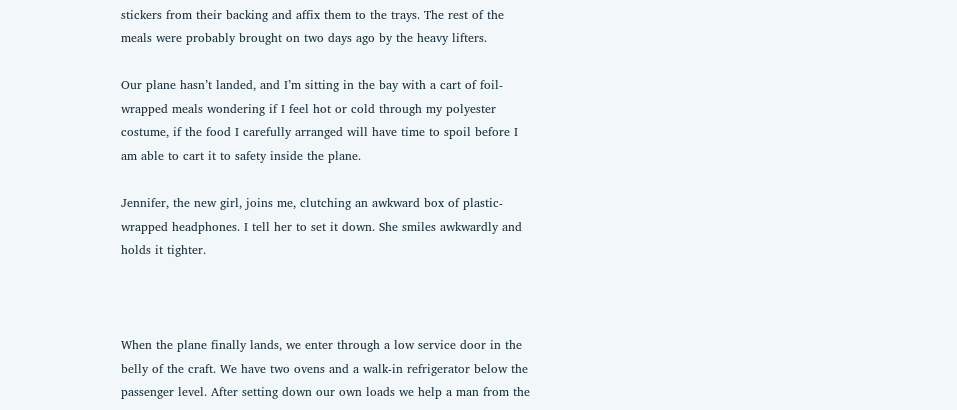stickers from their backing and affix them to the trays. The rest of the meals were probably brought on two days ago by the heavy lifters.

Our plane hasn’t landed, and I’m sitting in the bay with a cart of foil-wrapped meals wondering if I feel hot or cold through my polyester costume, if the food I carefully arranged will have time to spoil before I am able to cart it to safety inside the plane.

Jennifer, the new girl, joins me, clutching an awkward box of plastic-wrapped headphones. I tell her to set it down. She smiles awkwardly and holds it tighter.



When the plane finally lands, we enter through a low service door in the belly of the craft. We have two ovens and a walk-in refrigerator below the passenger level. After setting down our own loads we help a man from the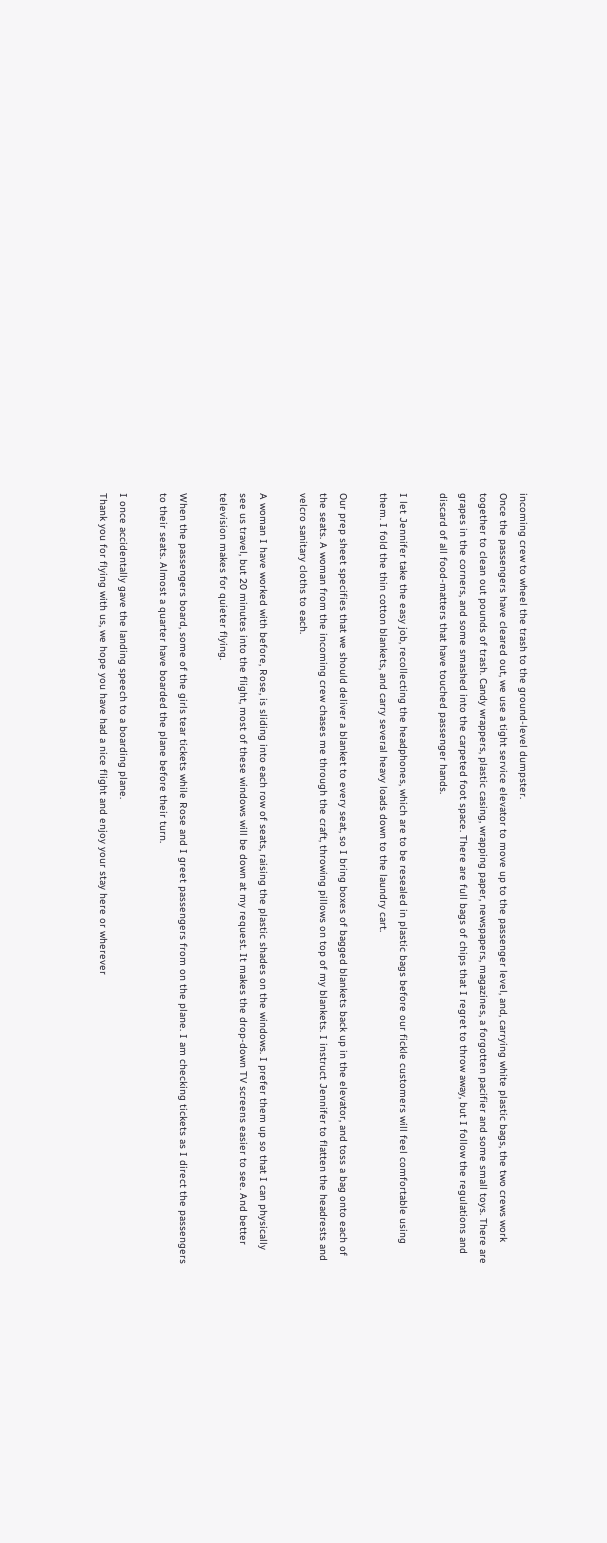incoming crew to wheel the trash to the ground-level dumpster.
Once the passengers have cleared out, we use a tight service elevator to move up to the passenger level, and, carrying white plastic bags, the two crews work together to clean out pounds of trash. Candy wrappers, plastic casing, wrapping paper, newspapers, magazines, a forgotten pacifier and some small toys. There are grapes in the corners, and some smashed into the carpeted foot space. There are full bags of chips that I regret to throw away, but I follow the regulations and discard of all food-matters that have touched passenger hands.

I let Jennifer take the easy job, recollecting the headphones, which are to be resealed in plastic bags before our fickle customers will feel comfortable using them. I fold the thin cotton blankets, and carry several heavy loads down to the laundry cart.

Our prep sheet specifies that we should deliver a blanket to every seat, so I bring boxes of bagged blankets back up in the elevator, and toss a bag onto each of the seats. A woman from the incoming crew chases me through the craft, throwing pillows on top of my blankets. I instruct Jennifer to flatten the headrests and velcro sanitary cloths to each.

A woman I have worked with before, Rose, is sliding into each row of seats, raising the plastic shades on the windows. I prefer them up so that I can physically see us travel, but 20 minutes into the flight, most of these windows will be down at my request. It makes the drop-down TV screens easier to see. And better television makes for quieter flying.

When the passengers board, some of the girls tear tickets while Rose and I greet passengers from on the plane. I am checking tickets as I direct the passengers to their seats. Almost a quarter have boarded the plane before their turn.

I once accidentally gave the landing speech to a boarding plane.
Thank you for flying with us, we hope you have had a nice flight and enjoy your stay here or wherever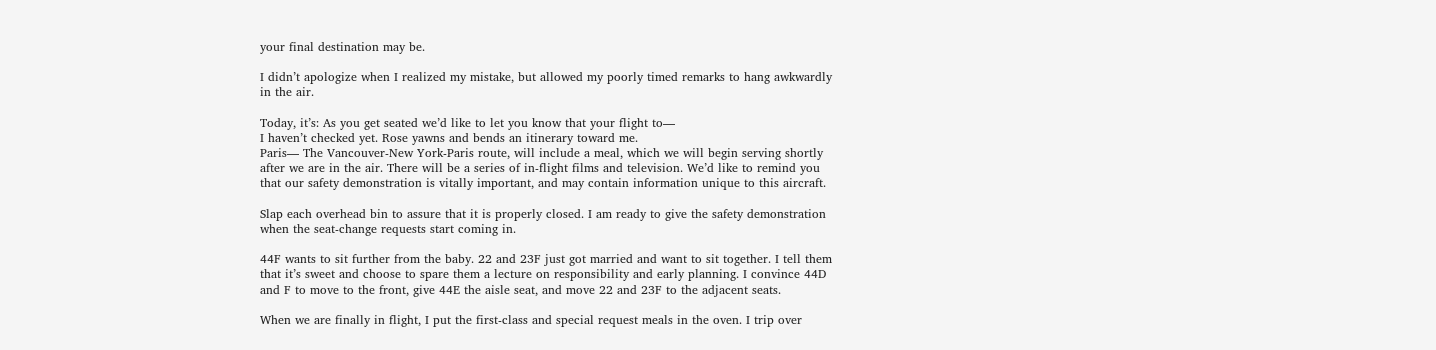your final destination may be.

I didn’t apologize when I realized my mistake, but allowed my poorly timed remarks to hang awkwardly in the air.

Today, it’s: As you get seated we’d like to let you know that your flight to—
I haven’t checked yet. Rose yawns and bends an itinerary toward me.
Paris— The Vancouver-New York-Paris route, will include a meal, which we will begin serving shortly after we are in the air. There will be a series of in-flight films and television. We’d like to remind you that our safety demonstration is vitally important, and may contain information unique to this aircraft.

Slap each overhead bin to assure that it is properly closed. I am ready to give the safety demonstration when the seat-change requests start coming in.

44F wants to sit further from the baby. 22 and 23F just got married and want to sit together. I tell them that it’s sweet and choose to spare them a lecture on responsibility and early planning. I convince 44D and F to move to the front, give 44E the aisle seat, and move 22 and 23F to the adjacent seats.

When we are finally in flight, I put the first-class and special request meals in the oven. I trip over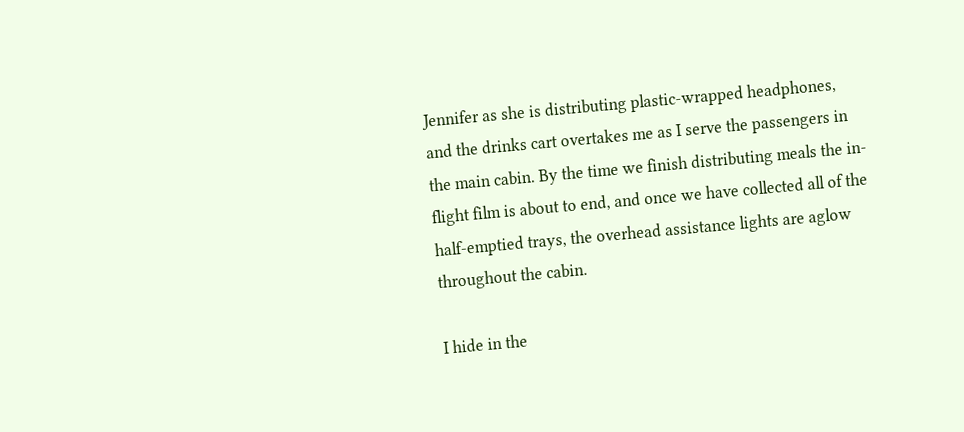Jennifer as she is distributing plastic-wrapped headphones, and the drinks cart overtakes me as I serve the passengers in the main cabin. By the time we finish distributing meals the in-flight film is about to end, and once we have collected all of the half-emptied trays, the overhead assistance lights are aglow throughout the cabin.

I hide in the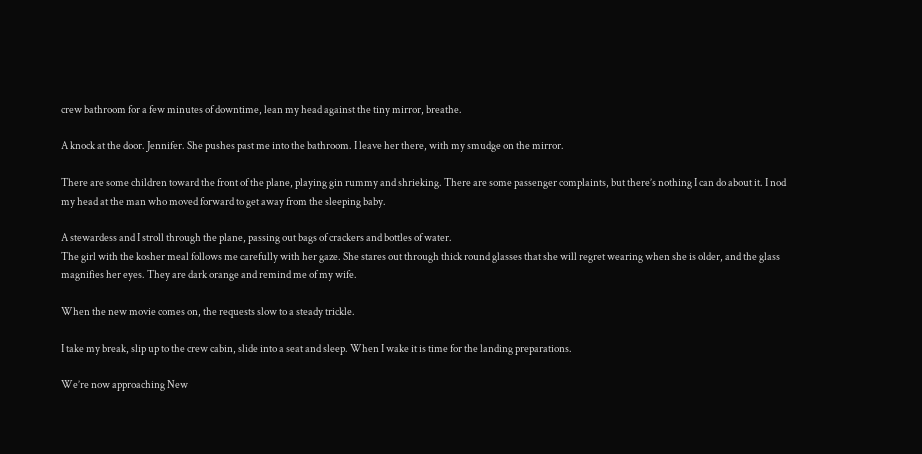crew bathroom for a few minutes of downtime, lean my head against the tiny mirror, breathe.

A knock at the door. Jennifer. She pushes past me into the bathroom. I leave her there, with my smudge on the mirror.

There are some children toward the front of the plane, playing gin rummy and shrieking. There are some passenger complaints, but there’s nothing I can do about it. I nod my head at the man who moved forward to get away from the sleeping baby.

A stewardess and I stroll through the plane, passing out bags of crackers and bottles of water.
The girl with the kosher meal follows me carefully with her gaze. She stares out through thick round glasses that she will regret wearing when she is older, and the glass magnifies her eyes. They are dark orange and remind me of my wife.

When the new movie comes on, the requests slow to a steady trickle.

I take my break, slip up to the crew cabin, slide into a seat and sleep. When I wake it is time for the landing preparations.

We’re now approaching New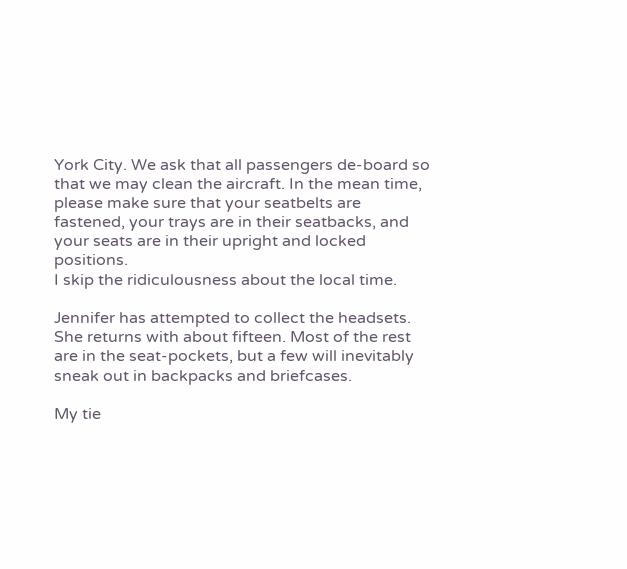York City. We ask that all passengers de-board so that we may clean the aircraft. In the mean time, please make sure that your seatbelts are fastened, your trays are in their seatbacks, and your seats are in their upright and locked positions.
I skip the ridiculousness about the local time.

Jennifer has attempted to collect the headsets. She returns with about fifteen. Most of the rest are in the seat-pockets, but a few will inevitably sneak out in backpacks and briefcases.

My tie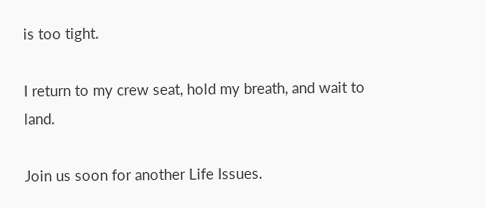is too tight.

I return to my crew seat, hold my breath, and wait to land.

Join us soon for another Life Issues.